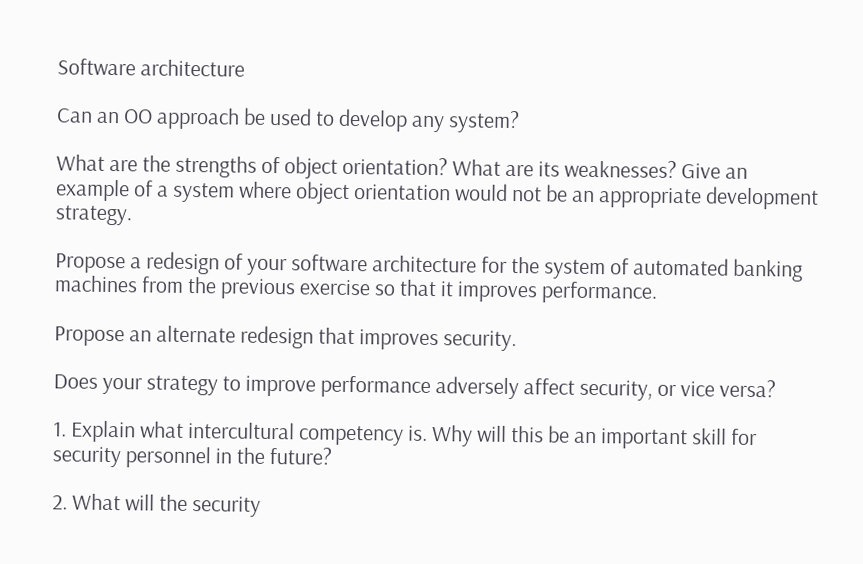Software architecture

Can an OO approach be used to develop any system?

What are the strengths of object orientation? What are its weaknesses? Give an example of a system where object orientation would not be an appropriate development strategy.

Propose a redesign of your software architecture for the system of automated banking machines from the previous exercise so that it improves performance.

Propose an alternate redesign that improves security.

Does your strategy to improve performance adversely affect security, or vice versa?

1. Explain what intercultural competency is. Why will this be an important skill for security personnel in the future?

2. What will the security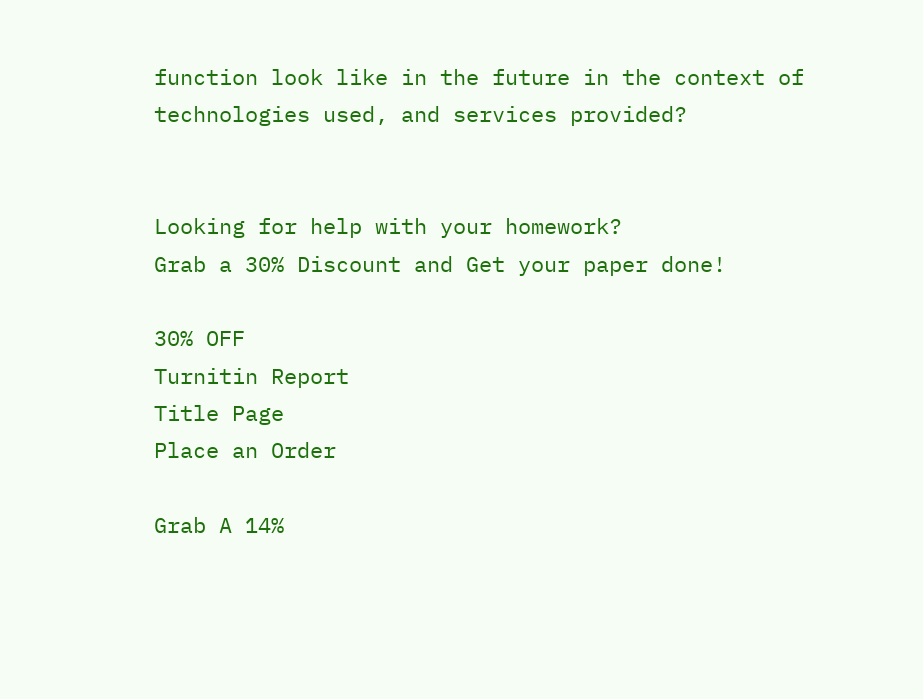function look like in the future in the context of technologies used, and services provided?


Looking for help with your homework?
Grab a 30% Discount and Get your paper done!

30% OFF
Turnitin Report
Title Page
Place an Order

Grab A 14%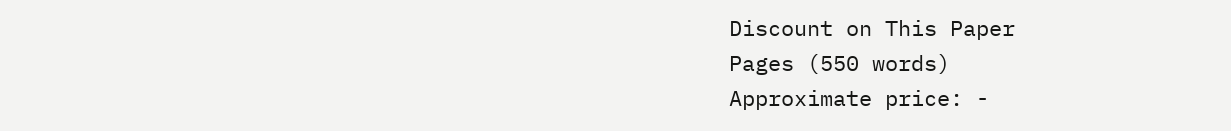Discount on This Paper
Pages (550 words)
Approximate price: -